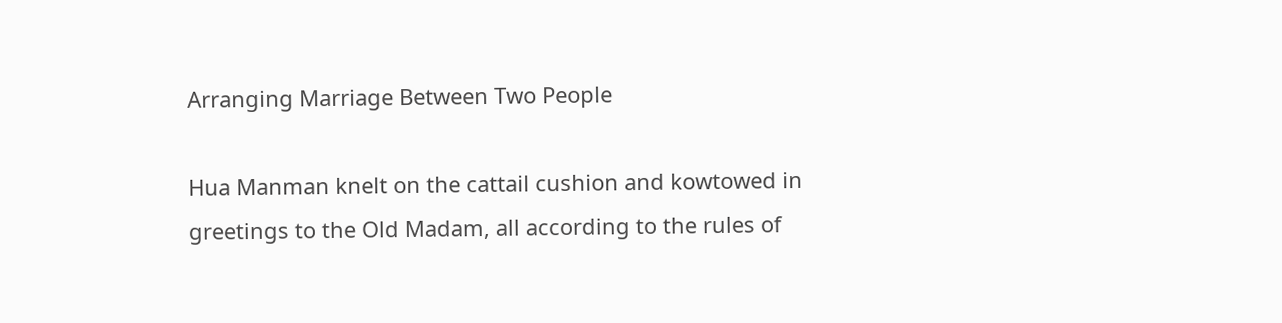Arranging Marriage Between Two People

Hua Manman knelt on the cattail cushion and kowtowed in greetings to the Old Madam, all according to the rules of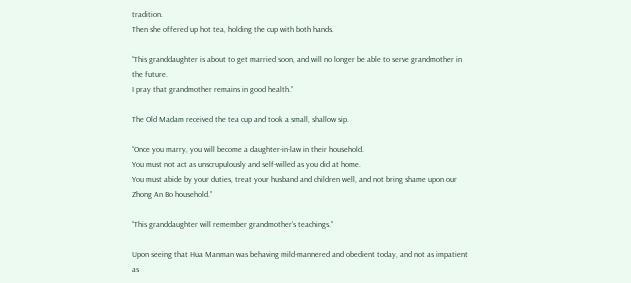tradition.
Then she offered up hot tea, holding the cup with both hands.

“This granddaughter is about to get married soon, and will no longer be able to serve grandmother in the future.
I pray that grandmother remains in good health.”

The Old Madam received the tea cup and took a small, shallow sip.

“Once you marry, you will become a daughter-in-law in their household.
You must not act as unscrupulously and self-willed as you did at home.
You must abide by your duties, treat your husband and children well, and not bring shame upon our Zhong An Bo household.”

“This granddaughter will remember grandmother’s teachings.”

Upon seeing that Hua Manman was behaving mild-mannered and obedient today, and not as impatient as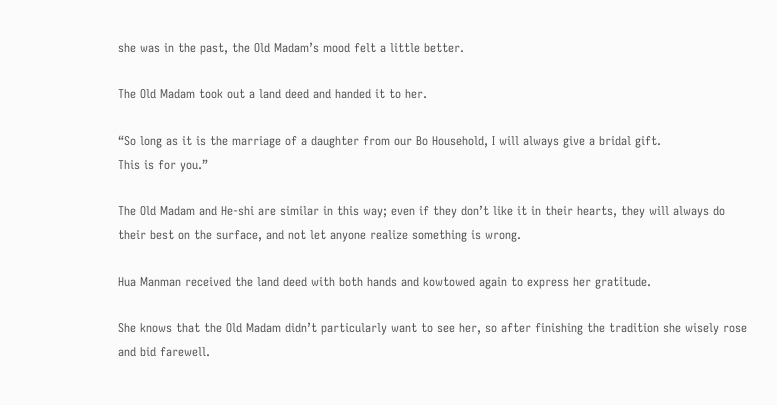she was in the past, the Old Madam’s mood felt a little better.

The Old Madam took out a land deed and handed it to her.

“So long as it is the marriage of a daughter from our Bo Household, I will always give a bridal gift.
This is for you.”

The Old Madam and He-shi are similar in this way; even if they don’t like it in their hearts, they will always do their best on the surface, and not let anyone realize something is wrong.

Hua Manman received the land deed with both hands and kowtowed again to express her gratitude.

She knows that the Old Madam didn’t particularly want to see her, so after finishing the tradition she wisely rose and bid farewell.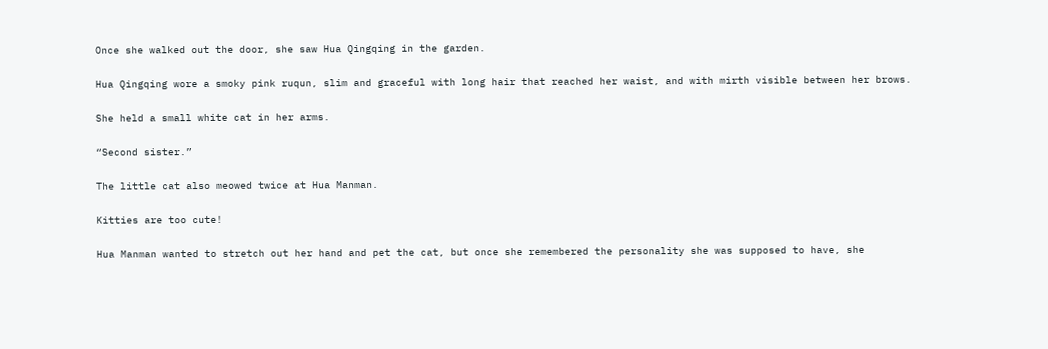Once she walked out the door, she saw Hua Qingqing in the garden.

Hua Qingqing wore a smoky pink ruqun, slim and graceful with long hair that reached her waist, and with mirth visible between her brows.

She held a small white cat in her arms.

“Second sister.”

The little cat also meowed twice at Hua Manman.

Kitties are too cute!

Hua Manman wanted to stretch out her hand and pet the cat, but once she remembered the personality she was supposed to have, she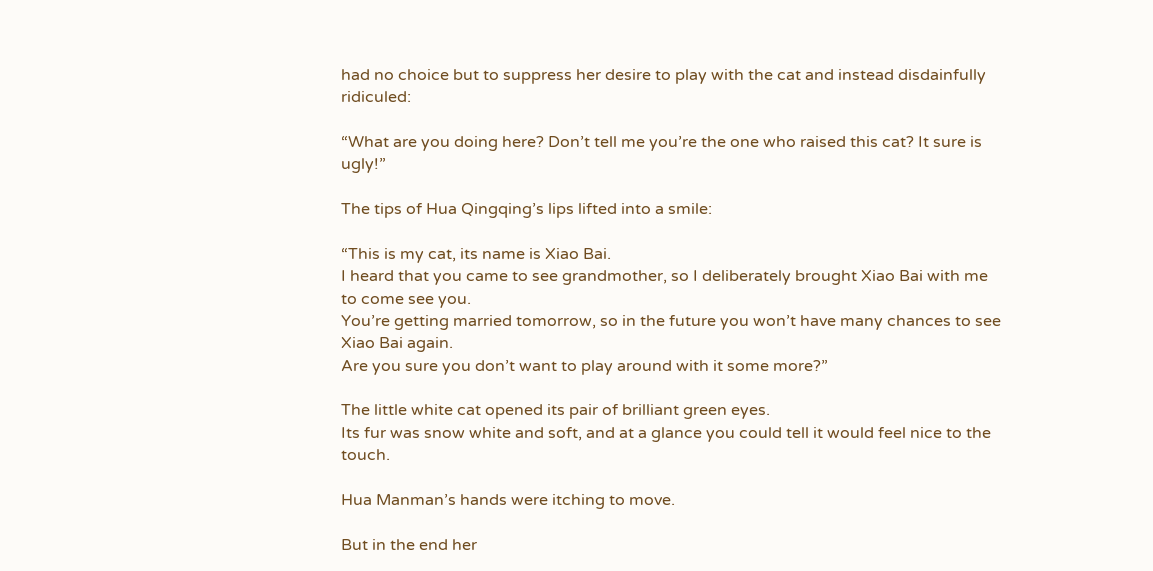had no choice but to suppress her desire to play with the cat and instead disdainfully ridiculed:

“What are you doing here? Don’t tell me you’re the one who raised this cat? It sure is ugly!”

The tips of Hua Qingqing’s lips lifted into a smile:

“This is my cat, its name is Xiao Bai.
I heard that you came to see grandmother, so I deliberately brought Xiao Bai with me to come see you.
You’re getting married tomorrow, so in the future you won’t have many chances to see Xiao Bai again.
Are you sure you don’t want to play around with it some more?”

The little white cat opened its pair of brilliant green eyes.
Its fur was snow white and soft, and at a glance you could tell it would feel nice to the touch.

Hua Manman’s hands were itching to move.

But in the end her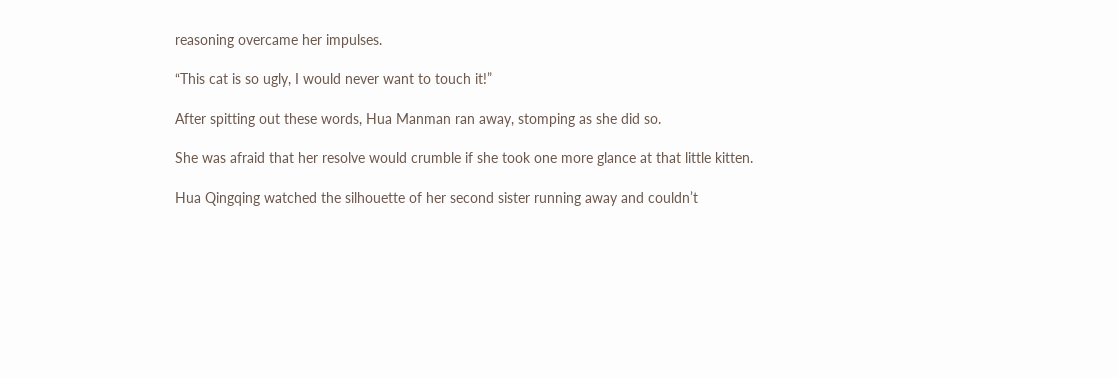reasoning overcame her impulses.

“This cat is so ugly, I would never want to touch it!”

After spitting out these words, Hua Manman ran away, stomping as she did so.

She was afraid that her resolve would crumble if she took one more glance at that little kitten.

Hua Qingqing watched the silhouette of her second sister running away and couldn’t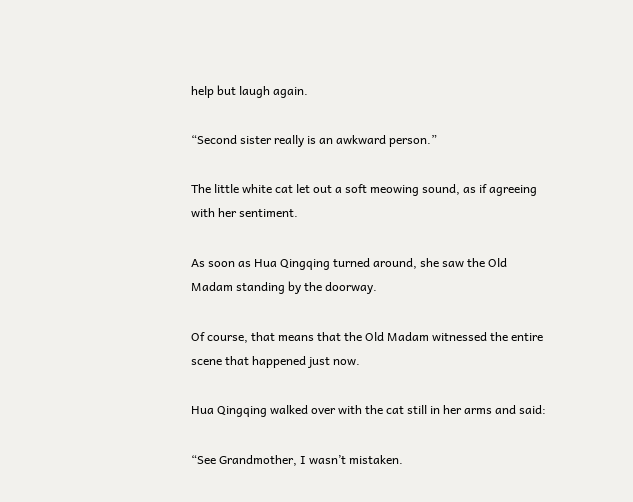help but laugh again.

“Second sister really is an awkward person.”

The little white cat let out a soft meowing sound, as if agreeing with her sentiment.

As soon as Hua Qingqing turned around, she saw the Old Madam standing by the doorway.

Of course, that means that the Old Madam witnessed the entire scene that happened just now.

Hua Qingqing walked over with the cat still in her arms and said:

“See Grandmother, I wasn’t mistaken.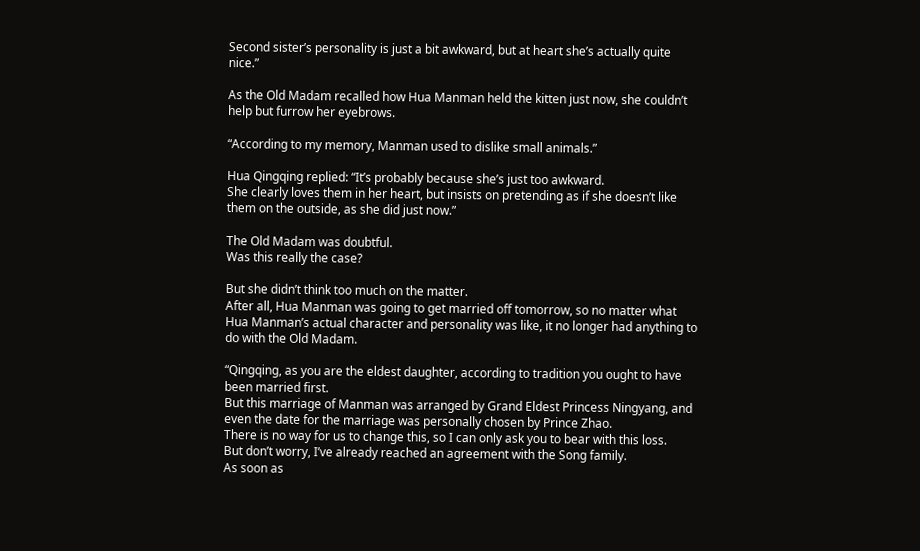Second sister’s personality is just a bit awkward, but at heart she’s actually quite nice.”

As the Old Madam recalled how Hua Manman held the kitten just now, she couldn’t help but furrow her eyebrows.

“According to my memory, Manman used to dislike small animals.”

Hua Qingqing replied: “It’s probably because she’s just too awkward.
She clearly loves them in her heart, but insists on pretending as if she doesn’t like them on the outside, as she did just now.”

The Old Madam was doubtful.
Was this really the case?

But she didn’t think too much on the matter.
After all, Hua Manman was going to get married off tomorrow, so no matter what Hua Manman’s actual character and personality was like, it no longer had anything to do with the Old Madam.

“Qingqing, as you are the eldest daughter, according to tradition you ought to have been married first.
But this marriage of Manman was arranged by Grand Eldest Princess Ningyang, and even the date for the marriage was personally chosen by Prince Zhao.
There is no way for us to change this, so I can only ask you to bear with this loss.
But don’t worry, I’ve already reached an agreement with the Song family.
As soon as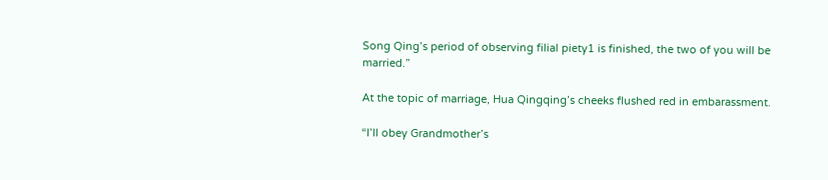Song Qing’s period of observing filial piety1 is finished, the two of you will be married.”

At the topic of marriage, Hua Qingqing’s cheeks flushed red in embarassment.

“I’ll obey Grandmother’s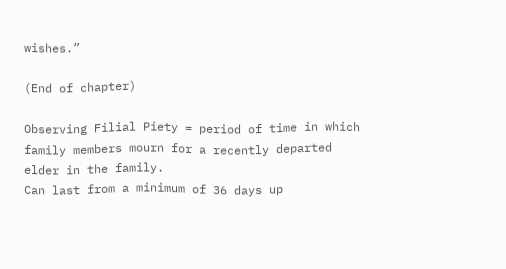wishes.”

(End of chapter)

Observing Filial Piety = period of time in which family members mourn for a recently departed elder in the family.
Can last from a minimum of 36 days up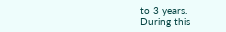to 3 years.
During this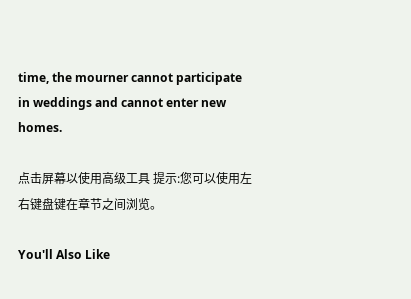time, the mourner cannot participate in weddings and cannot enter new homes.

点击屏幕以使用高级工具 提示:您可以使用左右键盘键在章节之间浏览。

You'll Also Like